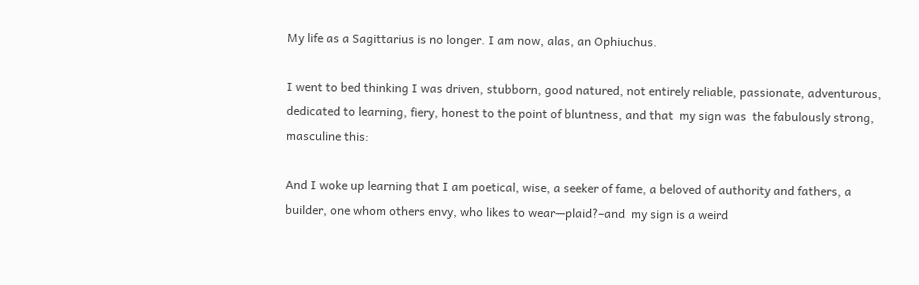My life as a Sagittarius is no longer. I am now, alas, an Ophiuchus.

I went to bed thinking I was driven, stubborn, good natured, not entirely reliable, passionate, adventurous,  dedicated to learning, fiery, honest to the point of bluntness, and that  my sign was  the fabulously strong, masculine this:

And I woke up learning that I am poetical, wise, a seeker of fame, a beloved of authority and fathers, a builder, one whom others envy, who likes to wear—plaid?–and  my sign is a weird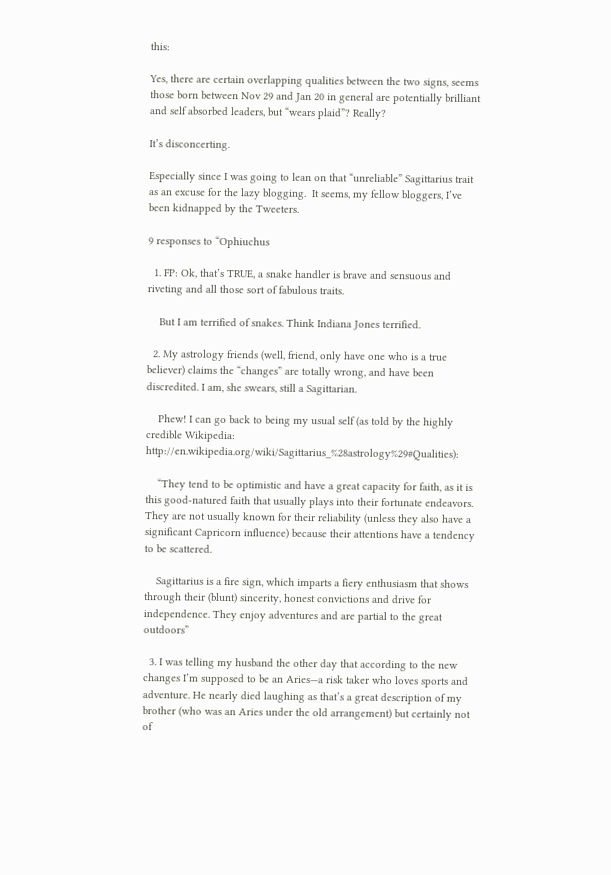this:

Yes, there are certain overlapping qualities between the two signs, seems those born between Nov 29 and Jan 20 in general are potentially brilliant and self absorbed leaders, but “wears plaid”? Really?

It’s disconcerting.

Especially since I was going to lean on that “unreliable” Sagittarius trait as an excuse for the lazy blogging.  It seems, my fellow bloggers, I’ve been kidnapped by the Tweeters.

9 responses to “Ophiuchus

  1. FP: Ok, that’s TRUE, a snake handler is brave and sensuous and riveting and all those sort of fabulous traits.

    But I am terrified of snakes. Think Indiana Jones terrified.

  2. My astrology friends (well, friend, only have one who is a true believer) claims the “changes” are totally wrong, and have been discredited. I am, she swears, still a Sagittarian.

    Phew! I can go back to being my usual self (as told by the highly credible Wikipedia: http://en.wikipedia.org/wiki/Sagittarius_%28astrology%29#Qualities):

    “They tend to be optimistic and have a great capacity for faith, as it is this good-natured faith that usually plays into their fortunate endeavors. They are not usually known for their reliability (unless they also have a significant Capricorn influence) because their attentions have a tendency to be scattered.

    Sagittarius is a fire sign, which imparts a fiery enthusiasm that shows through their (blunt) sincerity, honest convictions and drive for independence. They enjoy adventures and are partial to the great outdoors”

  3. I was telling my husband the other day that according to the new changes I’m supposed to be an Aries—a risk taker who loves sports and adventure. He nearly died laughing as that’s a great description of my brother (who was an Aries under the old arrangement) but certainly not of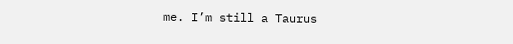me. I’m still a Taurus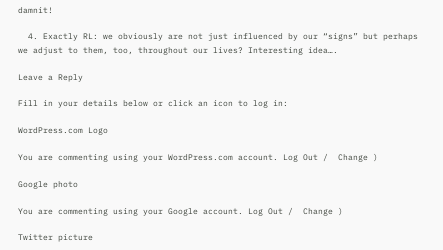damnit!

  4. Exactly RL: we obviously are not just influenced by our “signs” but perhaps we adjust to them, too, throughout our lives? Interesting idea….

Leave a Reply

Fill in your details below or click an icon to log in:

WordPress.com Logo

You are commenting using your WordPress.com account. Log Out /  Change )

Google photo

You are commenting using your Google account. Log Out /  Change )

Twitter picture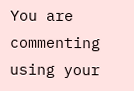You are commenting using your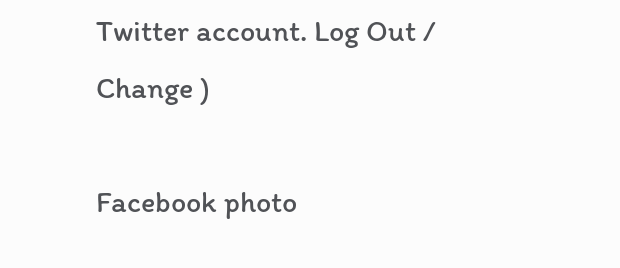Twitter account. Log Out /  Change )

Facebook photo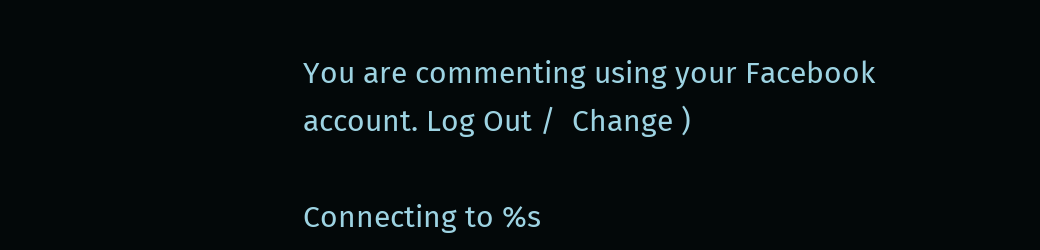You are commenting using your Facebook account. Log Out /  Change )

Connecting to %s